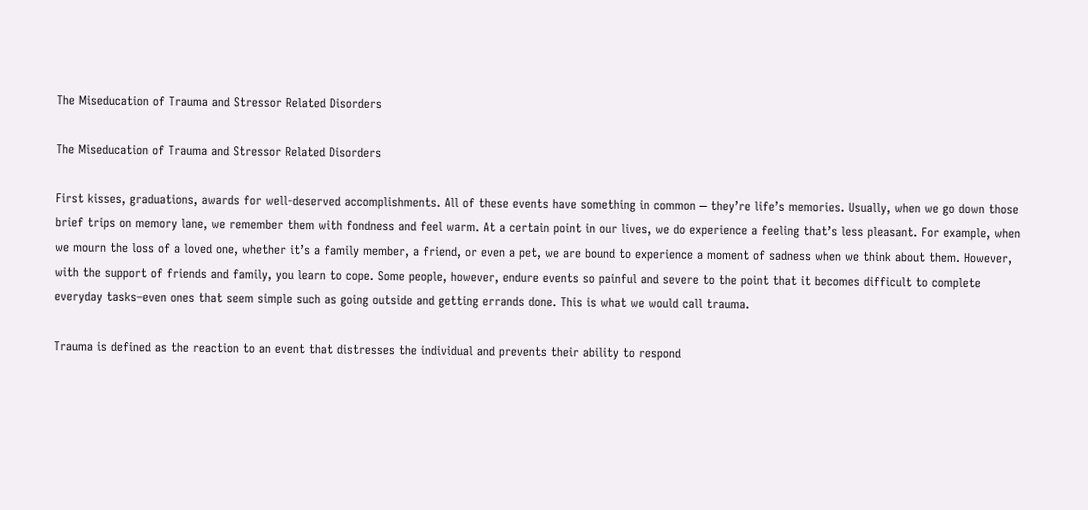The Miseducation of Trauma and Stressor Related Disorders

The Miseducation of Trauma and Stressor Related Disorders

First kisses, graduations, awards for well-deserved accomplishments. All of these events have something in common ⎯ they’re life’s memories. Usually, when we go down those brief trips on memory lane, we remember them with fondness and feel warm. At a certain point in our lives, we do experience a feeling that’s less pleasant. For example, when we mourn the loss of a loved one, whether it’s a family member, a friend, or even a pet, we are bound to experience a moment of sadness when we think about them. However, with the support of friends and family, you learn to cope. Some people, however, endure events so painful and severe to the point that it becomes difficult to complete everyday tasks–even ones that seem simple such as going outside and getting errands done. This is what we would call trauma.

Trauma is defined as the reaction to an event that distresses the individual and prevents their ability to respond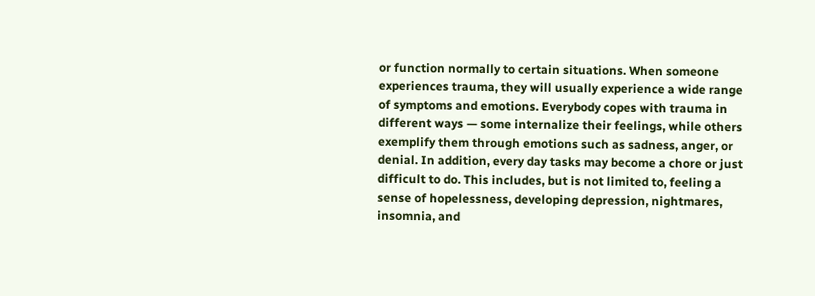or function normally to certain situations. When someone experiences trauma, they will usually experience a wide range of symptoms and emotions. Everybody copes with trauma in different ways — some internalize their feelings, while others exemplify them through emotions such as sadness, anger, or denial. In addition, every day tasks may become a chore or just difficult to do. This includes, but is not limited to, feeling a sense of hopelessness, developing depression, nightmares, insomnia, and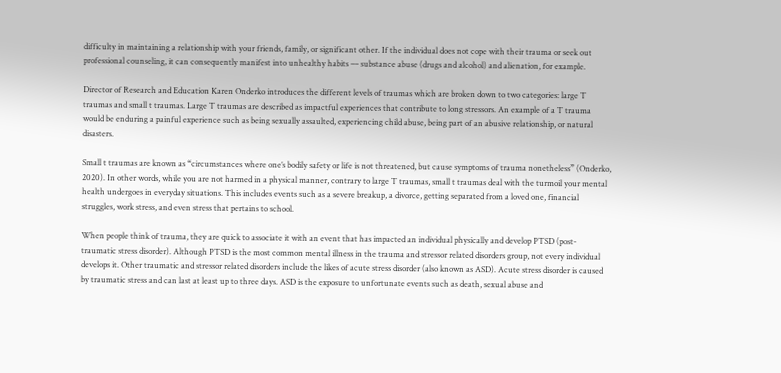difficulty in maintaining a relationship with your friends, family, or significant other. If the individual does not cope with their trauma or seek out professional counseling, it can consequently manifest into unhealthy habits –– substance abuse (drugs and alcohol) and alienation, for example.

Director of Research and Education Karen Onderko introduces the different levels of traumas which are broken down to two categories: large T traumas and small t traumas. Large T traumas are described as impactful experiences that contribute to long stressors. An example of a T trauma would be enduring a painful experience such as being sexually assaulted, experiencing child abuse, being part of an abusive relationship, or natural disasters.

Small t traumas are known as “circumstances where one’s bodily safety or life is not threatened, but cause symptoms of trauma nonetheless” (Onderko, 2020). In other words, while you are not harmed in a physical manner, contrary to large T traumas, small t traumas deal with the turmoil your mental health undergoes in everyday situations. This includes events such as a severe breakup, a divorce, getting separated from a loved one, financial struggles, work stress, and even stress that pertains to school.

When people think of trauma, they are quick to associate it with an event that has impacted an individual physically and develop PTSD (post-traumatic stress disorder). Although PTSD is the most common mental illness in the trauma and stressor related disorders group, not every individual develops it. Other traumatic and stressor related disorders include the likes of acute stress disorder (also known as ASD). Acute stress disorder is caused by traumatic stress and can last at least up to three days. ASD is the exposure to unfortunate events such as death, sexual abuse and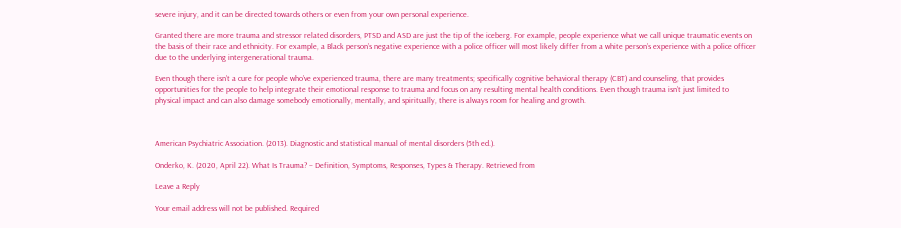severe injury, and it can be directed towards others or even from your own personal experience.

Granted there are more trauma and stressor related disorders, PTSD and ASD are just the tip of the iceberg. For example, people experience what we call unique traumatic events on the basis of their race and ethnicity. For example, a Black person’s negative experience with a police officer will most likely differ from a white person’s experience with a police officer due to the underlying intergenerational trauma.

Even though there isn’t a cure for people who’ve experienced trauma, there are many treatments; specifically cognitive behavioral therapy (CBT) and counseling, that provides opportunities for the people to help integrate their emotional response to trauma and focus on any resulting mental health conditions. Even though trauma isn’t just limited to physical impact and can also damage somebody emotionally, mentally, and spiritually, there is always room for healing and growth.



American Psychiatric Association. (2013). Diagnostic and statistical manual of mental disorders (5th ed.).

Onderko, K. (2020, April 22). What Is Trauma? – Definition, Symptoms, Responses, Types & Therapy. Retrieved from

Leave a Reply

Your email address will not be published. Required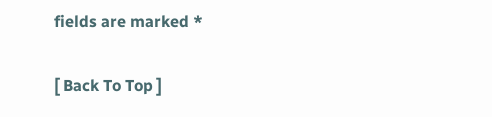fields are marked *

[ Back To Top ]